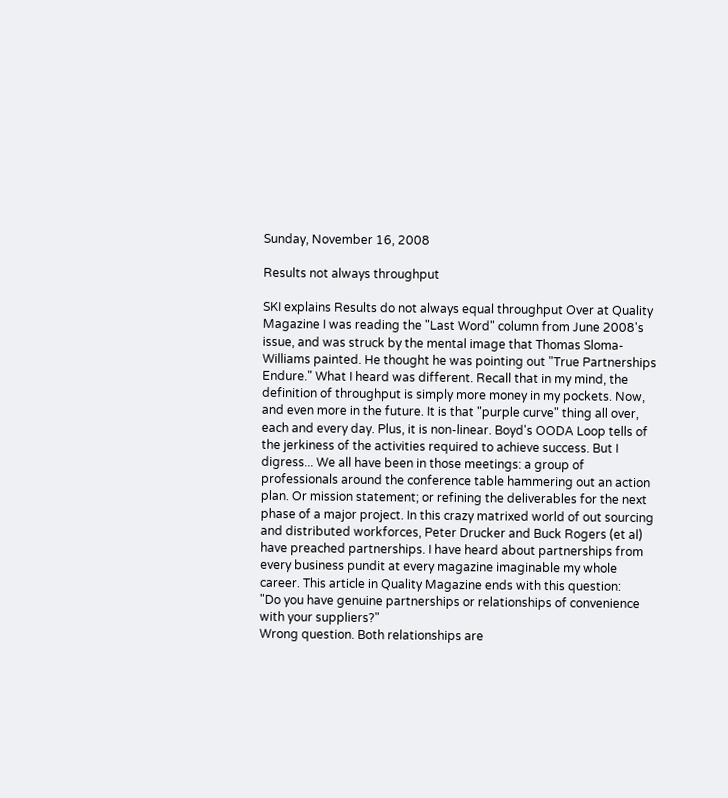Sunday, November 16, 2008

Results not always throughput

SKI explains Results do not always equal throughput Over at Quality Magazine I was reading the "Last Word" column from June 2008's issue, and was struck by the mental image that Thomas Sloma-Williams painted. He thought he was pointing out "True Partnerships Endure." What I heard was different. Recall that in my mind, the definition of throughput is simply more money in my pockets. Now, and even more in the future. It is that "purple curve" thing all over, each and every day. Plus, it is non-linear. Boyd's OODA Loop tells of the jerkiness of the activities required to achieve success. But I digress... We all have been in those meetings: a group of professionals around the conference table hammering out an action plan. Or mission statement; or refining the deliverables for the next phase of a major project. In this crazy matrixed world of out sourcing and distributed workforces, Peter Drucker and Buck Rogers (et al) have preached partnerships. I have heard about partnerships from every business pundit at every magazine imaginable my whole career. This article in Quality Magazine ends with this question:
"Do you have genuine partnerships or relationships of convenience with your suppliers?"
Wrong question. Both relationships are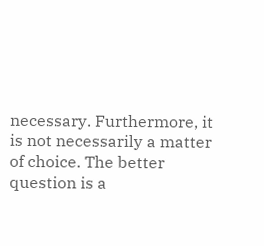necessary. Furthermore, it is not necessarily a matter of choice. The better question is a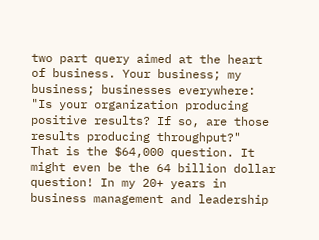two part query aimed at the heart of business. Your business; my business; businesses everywhere:
"Is your organization producing positive results? If so, are those results producing throughput?"
That is the $64,000 question. It might even be the 64 billion dollar question! In my 20+ years in business management and leadership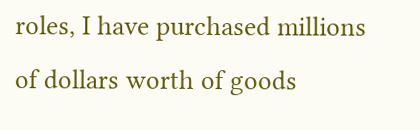roles, I have purchased millions of dollars worth of goods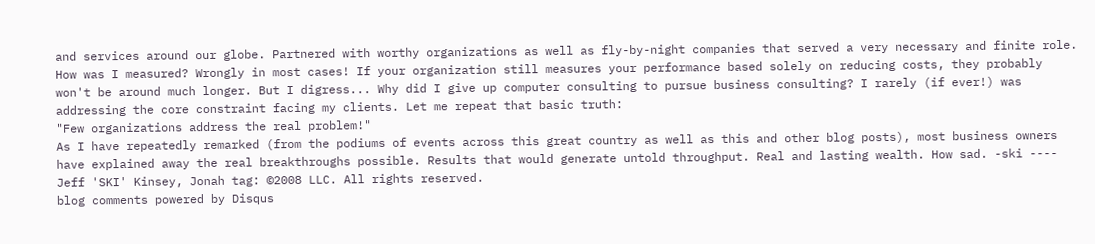and services around our globe. Partnered with worthy organizations as well as fly-by-night companies that served a very necessary and finite role. How was I measured? Wrongly in most cases! If your organization still measures your performance based solely on reducing costs, they probably won't be around much longer. But I digress... Why did I give up computer consulting to pursue business consulting? I rarely (if ever!) was addressing the core constraint facing my clients. Let me repeat that basic truth:
"Few organizations address the real problem!"
As I have repeatedly remarked (from the podiums of events across this great country as well as this and other blog posts), most business owners have explained away the real breakthroughs possible. Results that would generate untold throughput. Real and lasting wealth. How sad. -ski ---- Jeff 'SKI' Kinsey, Jonah tag: ©2008 LLC. All rights reserved.
blog comments powered by Disqus